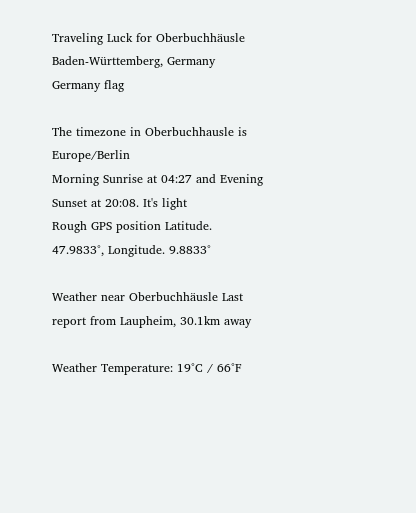Traveling Luck for Oberbuchhäusle Baden-Württemberg, Germany Germany flag

The timezone in Oberbuchhausle is Europe/Berlin
Morning Sunrise at 04:27 and Evening Sunset at 20:08. It's light
Rough GPS position Latitude. 47.9833°, Longitude. 9.8833°

Weather near Oberbuchhäusle Last report from Laupheim, 30.1km away

Weather Temperature: 19°C / 66°F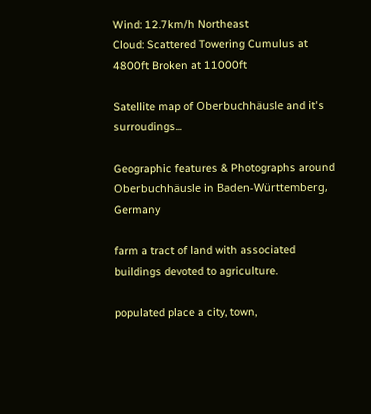Wind: 12.7km/h Northeast
Cloud: Scattered Towering Cumulus at 4800ft Broken at 11000ft

Satellite map of Oberbuchhäusle and it's surroudings...

Geographic features & Photographs around Oberbuchhäusle in Baden-Württemberg, Germany

farm a tract of land with associated buildings devoted to agriculture.

populated place a city, town,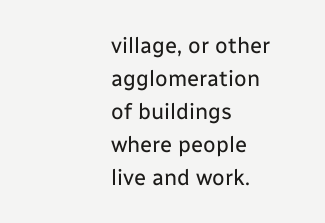village, or other agglomeration of buildings where people live and work.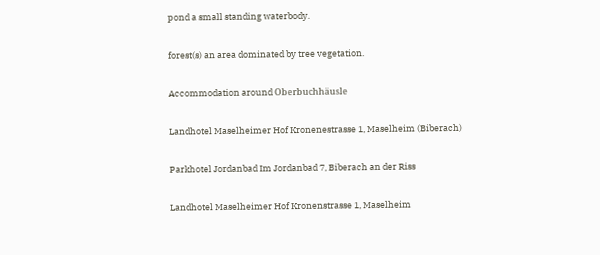pond a small standing waterbody.

forest(s) an area dominated by tree vegetation.

Accommodation around Oberbuchhäusle

Landhotel Maselheimer Hof Kronenestrasse 1, Maselheim (Biberach)

Parkhotel Jordanbad Im Jordanbad 7, Biberach an der Riss

Landhotel Maselheimer Hof Kronenstrasse 1, Maselheim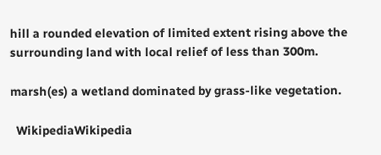hill a rounded elevation of limited extent rising above the surrounding land with local relief of less than 300m.

marsh(es) a wetland dominated by grass-like vegetation.

  WikipediaWikipedia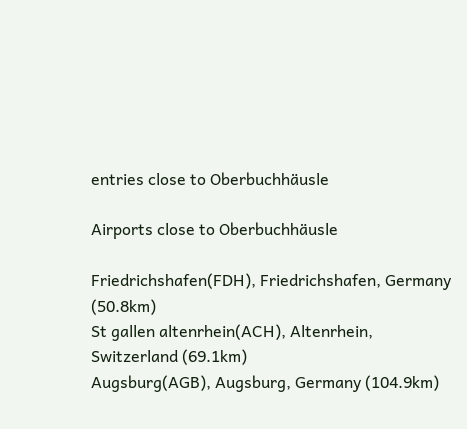entries close to Oberbuchhäusle

Airports close to Oberbuchhäusle

Friedrichshafen(FDH), Friedrichshafen, Germany (50.8km)
St gallen altenrhein(ACH), Altenrhein, Switzerland (69.1km)
Augsburg(AGB), Augsburg, Germany (104.9km)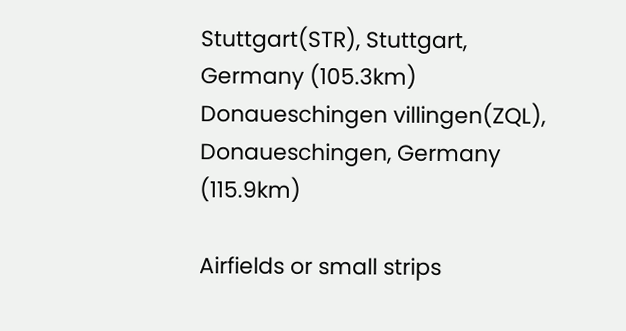Stuttgart(STR), Stuttgart, Germany (105.3km)
Donaueschingen villingen(ZQL), Donaueschingen, Germany (115.9km)

Airfields or small strips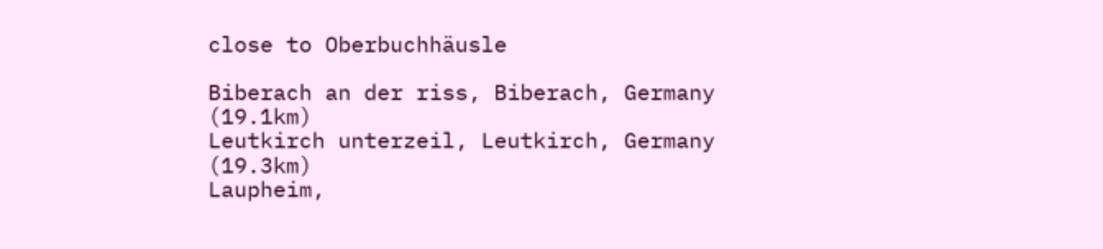close to Oberbuchhäusle

Biberach an der riss, Biberach, Germany (19.1km)
Leutkirch unterzeil, Leutkirch, Germany (19.3km)
Laupheim,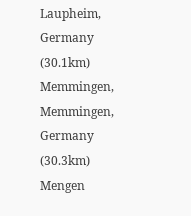Laupheim, Germany (30.1km)
Memmingen, Memmingen, Germany (30.3km)
Mengen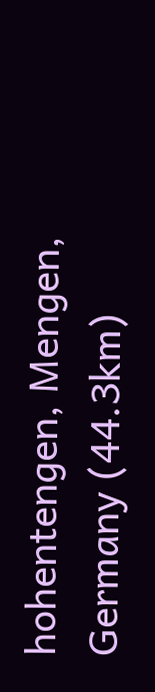hohentengen, Mengen, Germany (44.3km)